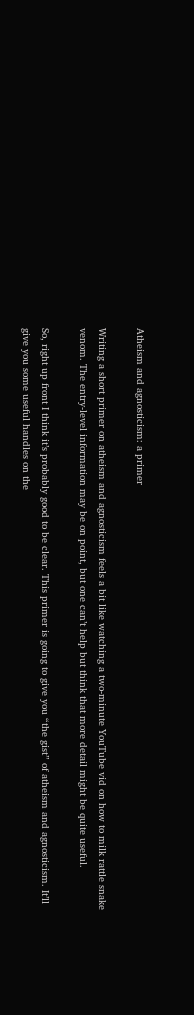Atheism and agnosticism: a primer

Writing a short primer on atheism and agnosticism feels a bit like watching a two-minute YouTube vid on how to milk rattle snake venom. The entry-level information may be on point, but one can’t help but think that more detail might be quite useful.

So, right up front I think it’s probably good to be clear. This primer is going to give you “the gist” of atheism and agnosticism. It’ll give you some useful handles on the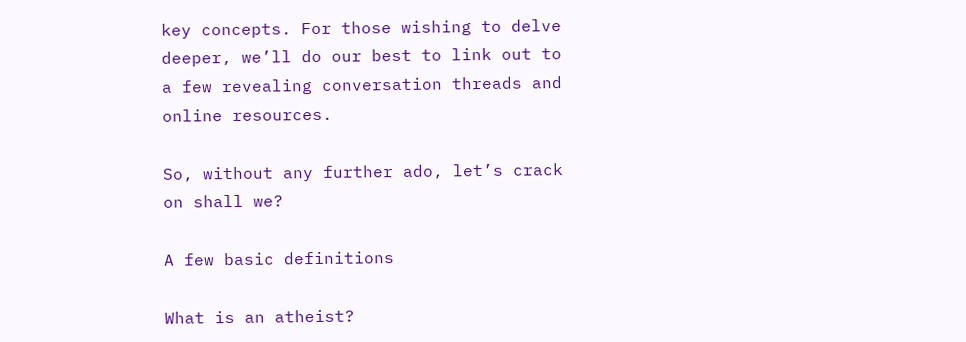key concepts. For those wishing to delve deeper, we’ll do our best to link out to a few revealing conversation threads and online resources.

So, without any further ado, let’s crack on shall we?

A few basic definitions

What is an atheist?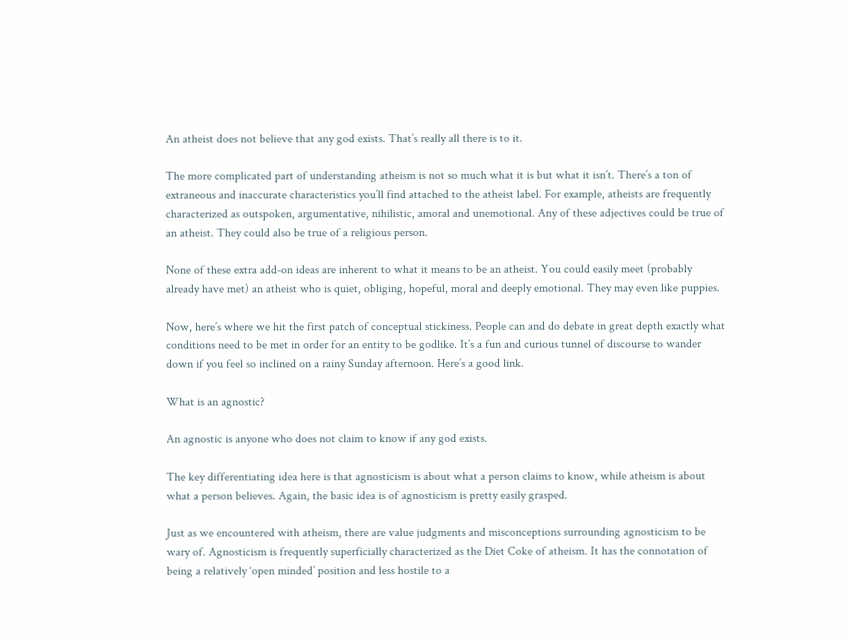An atheist does not believe that any god exists. That’s really all there is to it.

The more complicated part of understanding atheism is not so much what it is but what it isn’t. There’s a ton of extraneous and inaccurate characteristics you’ll find attached to the atheist label. For example, atheists are frequently characterized as outspoken, argumentative, nihilistic, amoral and unemotional. Any of these adjectives could be true of an atheist. They could also be true of a religious person.

None of these extra add-on ideas are inherent to what it means to be an atheist. You could easily meet (probably already have met) an atheist who is quiet, obliging, hopeful, moral and deeply emotional. They may even like puppies.

Now, here’s where we hit the first patch of conceptual stickiness. People can and do debate in great depth exactly what conditions need to be met in order for an entity to be godlike. It’s a fun and curious tunnel of discourse to wander down if you feel so inclined on a rainy Sunday afternoon. Here’s a good link.

What is an agnostic?

An agnostic is anyone who does not claim to know if any god exists.

The key differentiating idea here is that agnosticism is about what a person claims to know, while atheism is about what a person believes. Again, the basic idea is of agnosticism is pretty easily grasped.

Just as we encountered with atheism, there are value judgments and misconceptions surrounding agnosticism to be wary of. Agnosticism is frequently superficially characterized as the Diet Coke of atheism. It has the connotation of being a relatively ‘open minded’ position and less hostile to a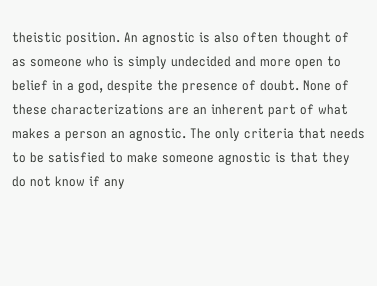theistic position. An agnostic is also often thought of as someone who is simply undecided and more open to belief in a god, despite the presence of doubt. None of these characterizations are an inherent part of what makes a person an agnostic. The only criteria that needs to be satisfied to make someone agnostic is that they do not know if any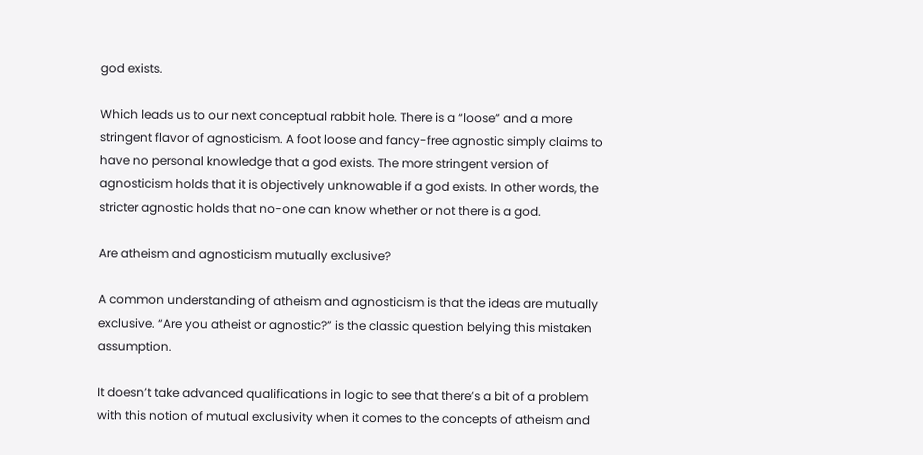god exists.

Which leads us to our next conceptual rabbit hole. There is a “loose” and a more stringent flavor of agnosticism. A foot loose and fancy-free agnostic simply claims to have no personal knowledge that a god exists. The more stringent version of agnosticism holds that it is objectively unknowable if a god exists. In other words, the stricter agnostic holds that no-one can know whether or not there is a god.

Are atheism and agnosticism mutually exclusive?

A common understanding of atheism and agnosticism is that the ideas are mutually exclusive. “Are you atheist or agnostic?” is the classic question belying this mistaken assumption.

It doesn’t take advanced qualifications in logic to see that there’s a bit of a problem with this notion of mutual exclusivity when it comes to the concepts of atheism and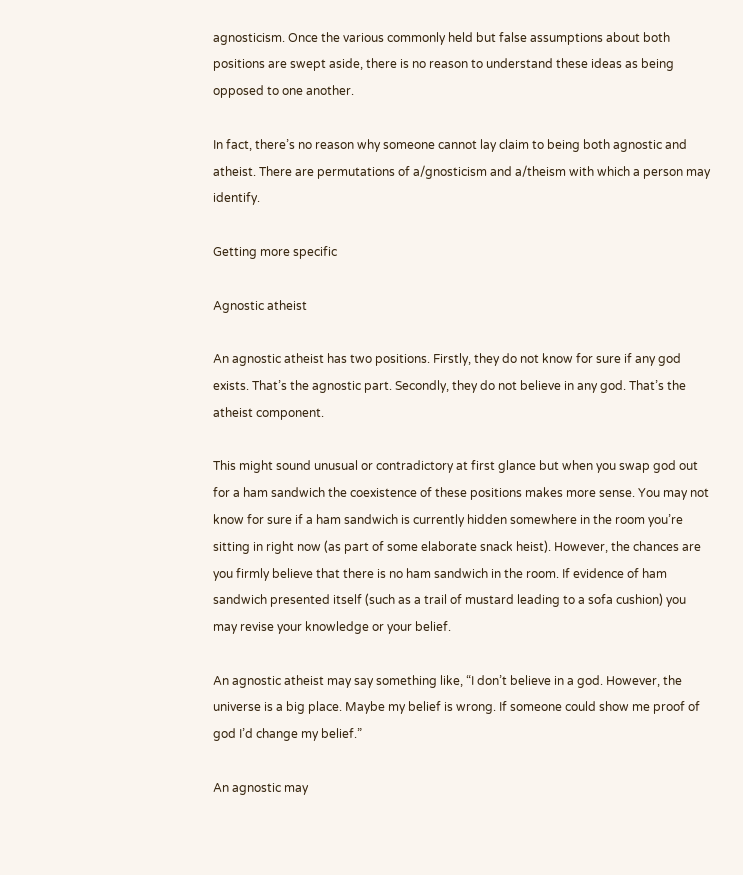agnosticism. Once the various commonly held but false assumptions about both positions are swept aside, there is no reason to understand these ideas as being opposed to one another.

In fact, there’s no reason why someone cannot lay claim to being both agnostic and atheist. There are permutations of a/gnosticism and a/theism with which a person may identify.

Getting more specific

Agnostic atheist

An agnostic atheist has two positions. Firstly, they do not know for sure if any god exists. That’s the agnostic part. Secondly, they do not believe in any god. That’s the atheist component.

This might sound unusual or contradictory at first glance but when you swap god out for a ham sandwich the coexistence of these positions makes more sense. You may not know for sure if a ham sandwich is currently hidden somewhere in the room you’re sitting in right now (as part of some elaborate snack heist). However, the chances are you firmly believe that there is no ham sandwich in the room. If evidence of ham sandwich presented itself (such as a trail of mustard leading to a sofa cushion) you may revise your knowledge or your belief.

An agnostic atheist may say something like, “I don’t believe in a god. However, the universe is a big place. Maybe my belief is wrong. If someone could show me proof of god I’d change my belief.”

An agnostic may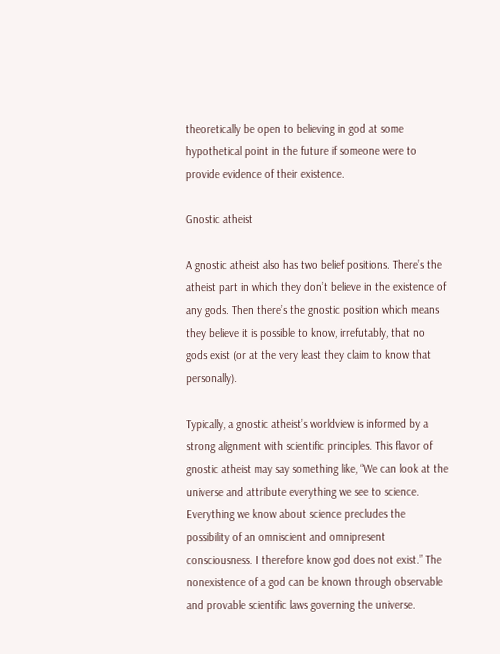theoretically be open to believing in god at some hypothetical point in the future if someone were to provide evidence of their existence.

Gnostic atheist

A gnostic atheist also has two belief positions. There’s the atheist part in which they don’t believe in the existence of any gods. Then there’s the gnostic position which means they believe it is possible to know, irrefutably, that no gods exist (or at the very least they claim to know that personally).

Typically, a gnostic atheist’s worldview is informed by a strong alignment with scientific principles. This flavor of gnostic atheist may say something like, “We can look at the universe and attribute everything we see to science. Everything we know about science precludes the possibility of an omniscient and omnipresent consciousness. I therefore know god does not exist.” The nonexistence of a god can be known through observable and provable scientific laws governing the universe.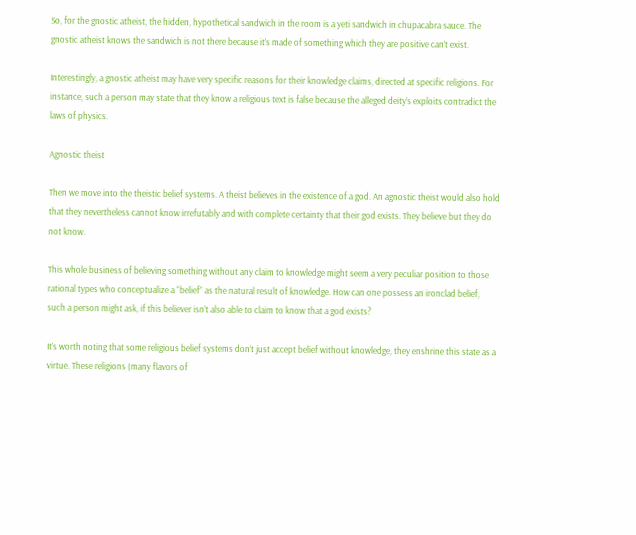So, for the gnostic atheist, the hidden, hypothetical sandwich in the room is a yeti sandwich in chupacabra sauce. The gnostic atheist knows the sandwich is not there because it’s made of something which they are positive can’t exist.

Interestingly, a gnostic atheist may have very specific reasons for their knowledge claims, directed at specific religions. For instance, such a person may state that they know a religious text is false because the alleged deity’s exploits contradict the laws of physics.

Agnostic theist

Then we move into the theistic belief systems. A theist believes in the existence of a god. An agnostic theist would also hold that they nevertheless cannot know irrefutably and with complete certainty that their god exists. They believe but they do not know.

This whole business of believing something without any claim to knowledge might seem a very peculiar position to those rational types who conceptualize a “belief” as the natural result of knowledge. How can one possess an ironclad belief, such a person might ask, if this believer isn’t also able to claim to know that a god exists?

It’s worth noting that some religious belief systems don’t just accept belief without knowledge, they enshrine this state as a virtue. These religions (many flavors of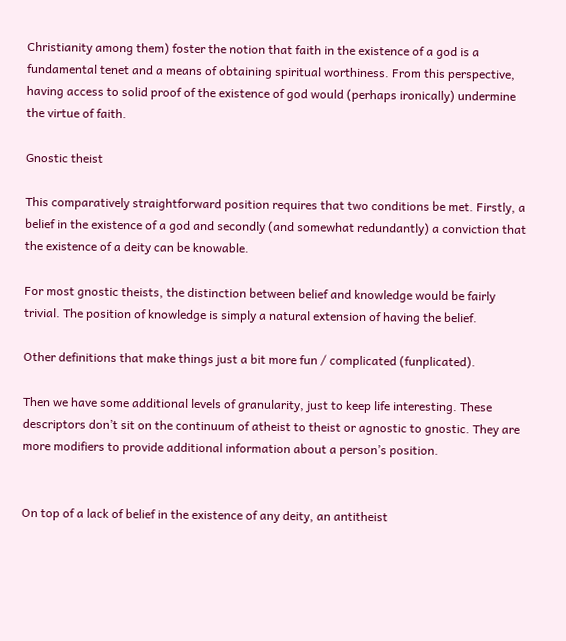Christianity among them) foster the notion that faith in the existence of a god is a fundamental tenet and a means of obtaining spiritual worthiness. From this perspective, having access to solid proof of the existence of god would (perhaps ironically) undermine the virtue of faith.

Gnostic theist

This comparatively straightforward position requires that two conditions be met. Firstly, a belief in the existence of a god and secondly (and somewhat redundantly) a conviction that the existence of a deity can be knowable.

For most gnostic theists, the distinction between belief and knowledge would be fairly trivial. The position of knowledge is simply a natural extension of having the belief.

Other definitions that make things just a bit more fun / complicated (funplicated).

Then we have some additional levels of granularity, just to keep life interesting. These descriptors don’t sit on the continuum of atheist to theist or agnostic to gnostic. They are more modifiers to provide additional information about a person’s position.


On top of a lack of belief in the existence of any deity, an antitheist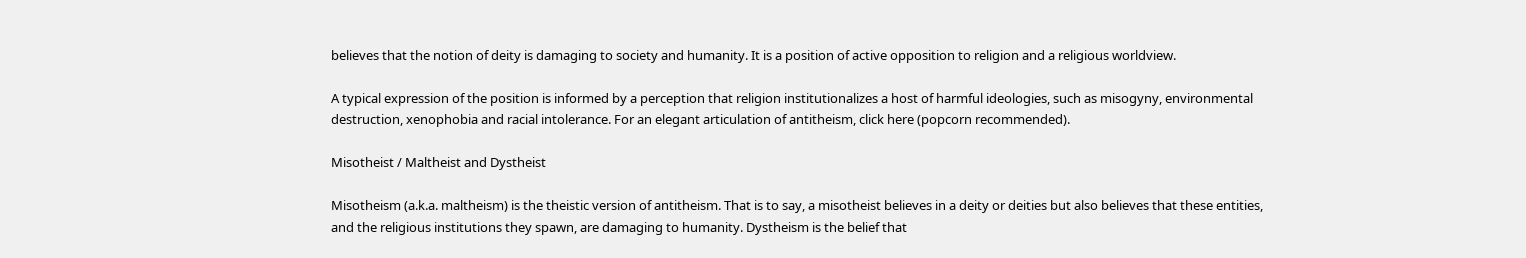believes that the notion of deity is damaging to society and humanity. It is a position of active opposition to religion and a religious worldview.

A typical expression of the position is informed by a perception that religion institutionalizes a host of harmful ideologies, such as misogyny, environmental destruction, xenophobia and racial intolerance. For an elegant articulation of antitheism, click here (popcorn recommended).

Misotheist / Maltheist and Dystheist

Misotheism (a.k.a. maltheism) is the theistic version of antitheism. That is to say, a misotheist believes in a deity or deities but also believes that these entities, and the religious institutions they spawn, are damaging to humanity. Dystheism is the belief that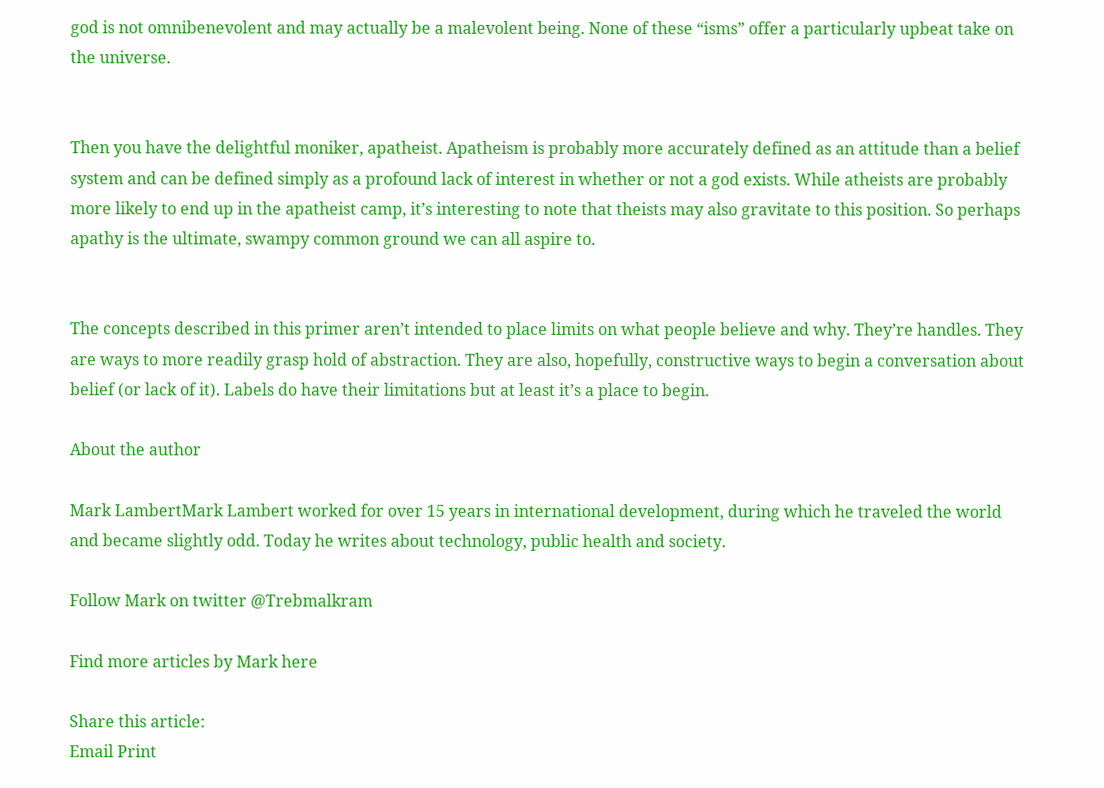god is not omnibenevolent and may actually be a malevolent being. None of these “isms” offer a particularly upbeat take on the universe.


Then you have the delightful moniker, apatheist. Apatheism is probably more accurately defined as an attitude than a belief system and can be defined simply as a profound lack of interest in whether or not a god exists. While atheists are probably more likely to end up in the apatheist camp, it’s interesting to note that theists may also gravitate to this position. So perhaps apathy is the ultimate, swampy common ground we can all aspire to.


The concepts described in this primer aren’t intended to place limits on what people believe and why. They’re handles. They are ways to more readily grasp hold of abstraction. They are also, hopefully, constructive ways to begin a conversation about belief (or lack of it). Labels do have their limitations but at least it’s a place to begin.

About the author

Mark LambertMark Lambert worked for over 15 years in international development, during which he traveled the world and became slightly odd. Today he writes about technology, public health and society.

Follow Mark on twitter @Trebmalkram

Find more articles by Mark here

Share this article:
Email Print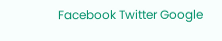Facebook Twitter Google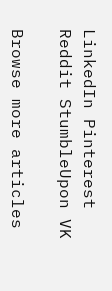LinkedIn Pinterest Reddit StumbleUpon VK

Browse more articles